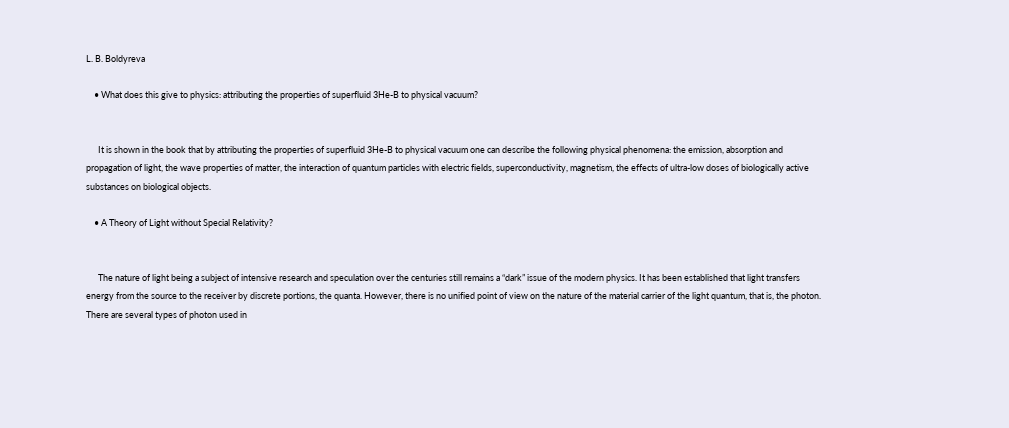L. B. Boldyreva

    • What does this give to physics: attributing the properties of superfluid 3He-B to physical vacuum?


      It is shown in the book that by attributing the properties of superfluid 3He-B to physical vacuum one can describe the following physical phenomena: the emission, absorption and propagation of light, the wave properties of matter, the interaction of quantum particles with electric fields, superconductivity, magnetism, the effects of ultra-low doses of biologically active substances on biological objects.

    • A Theory of Light without Special Relativity?


      The nature of light being a subject of intensive research and speculation over the centuries still remains a “dark” issue of the modern physics. It has been established that light transfers energy from the source to the receiver by discrete portions, the quanta. However, there is no unified point of view on the nature of the material carrier of the light quantum, that is, the photon. There are several types of photon used in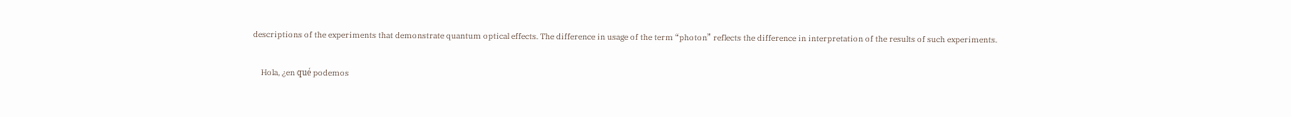descriptions of the experiments that demonstrate quantum optical effects. The difference in usage of the term “photon” reflects the difference in interpretation of the results of such experiments.

    Hola, ¿en qué podemos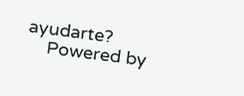ayudarte?
    Powered by